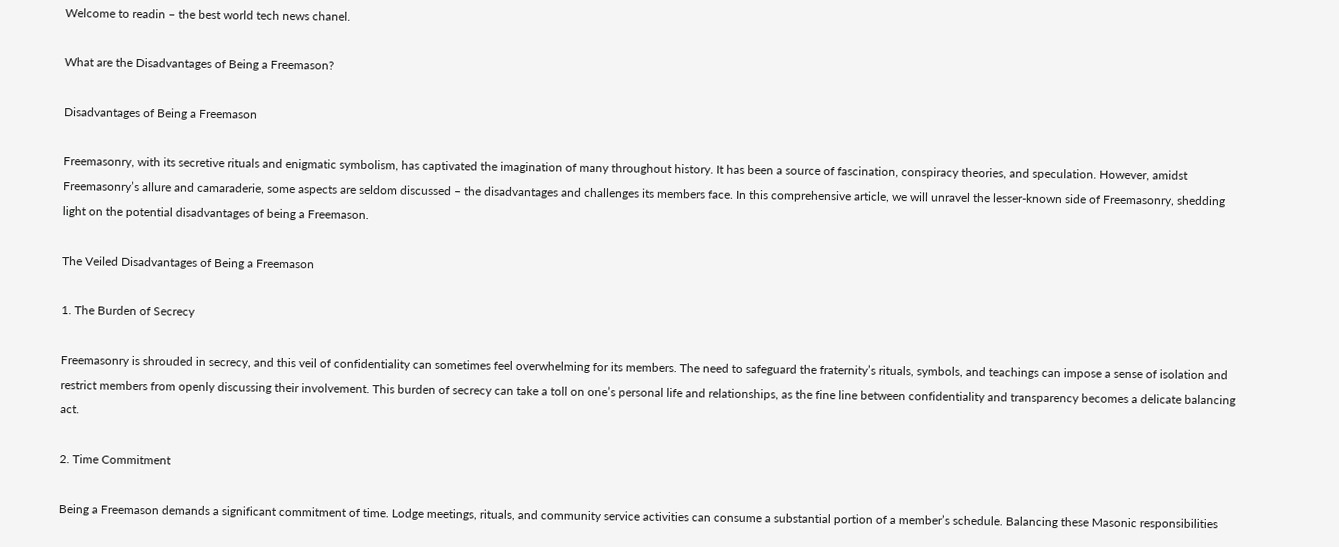Welcome to readin – the best world tech news chanel.

What are the Disadvantages of Being a Freemason?

Disadvantages of Being a Freemason

Freemasonry, with its secretive rituals and enigmatic symbolism, has captivated the imagination of many throughout history. It has been a source of fascination, conspiracy theories, and speculation. However, amidst Freemasonry’s allure and camaraderie, some aspects are seldom discussed – the disadvantages and challenges its members face. In this comprehensive article, we will unravel the lesser-known side of Freemasonry, shedding light on the potential disadvantages of being a Freemason.

The Veiled Disadvantages of Being a Freemason

1. The Burden of Secrecy

Freemasonry is shrouded in secrecy, and this veil of confidentiality can sometimes feel overwhelming for its members. The need to safeguard the fraternity’s rituals, symbols, and teachings can impose a sense of isolation and restrict members from openly discussing their involvement. This burden of secrecy can take a toll on one’s personal life and relationships, as the fine line between confidentiality and transparency becomes a delicate balancing act.

2. Time Commitment

Being a Freemason demands a significant commitment of time. Lodge meetings, rituals, and community service activities can consume a substantial portion of a member’s schedule. Balancing these Masonic responsibilities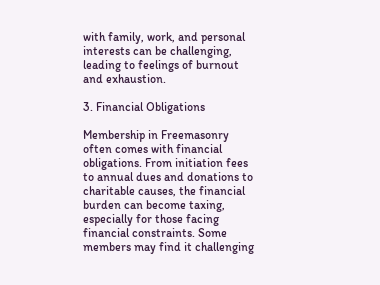with family, work, and personal interests can be challenging, leading to feelings of burnout and exhaustion.

3. Financial Obligations

Membership in Freemasonry often comes with financial obligations. From initiation fees to annual dues and donations to charitable causes, the financial burden can become taxing, especially for those facing financial constraints. Some members may find it challenging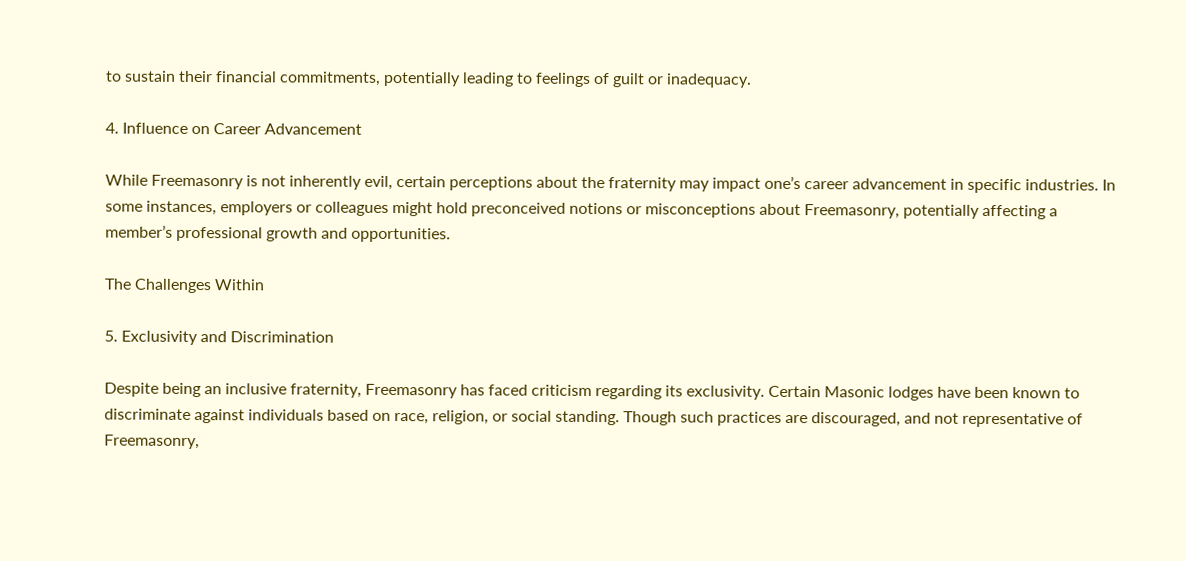to sustain their financial commitments, potentially leading to feelings of guilt or inadequacy.

4. Influence on Career Advancement

While Freemasonry is not inherently evil, certain perceptions about the fraternity may impact one’s career advancement in specific industries. In some instances, employers or colleagues might hold preconceived notions or misconceptions about Freemasonry, potentially affecting a member’s professional growth and opportunities.

The Challenges Within

5. Exclusivity and Discrimination

Despite being an inclusive fraternity, Freemasonry has faced criticism regarding its exclusivity. Certain Masonic lodges have been known to discriminate against individuals based on race, religion, or social standing. Though such practices are discouraged, and not representative of Freemasonry,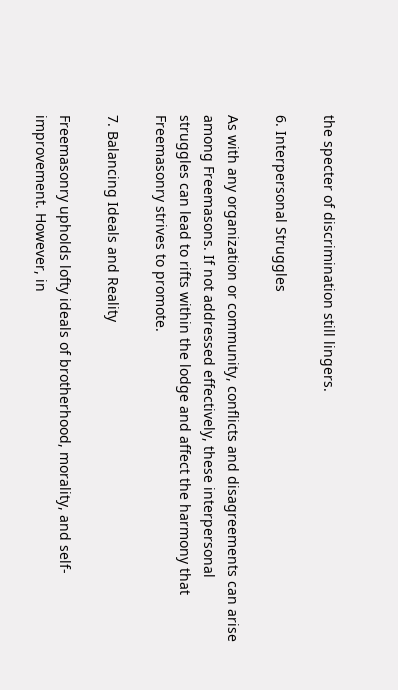the specter of discrimination still lingers.

6. Interpersonal Struggles

As with any organization or community, conflicts and disagreements can arise among Freemasons. If not addressed effectively, these interpersonal struggles can lead to rifts within the lodge and affect the harmony that Freemasonry strives to promote.

7. Balancing Ideals and Reality

Freemasonry upholds lofty ideals of brotherhood, morality, and self-improvement. However, in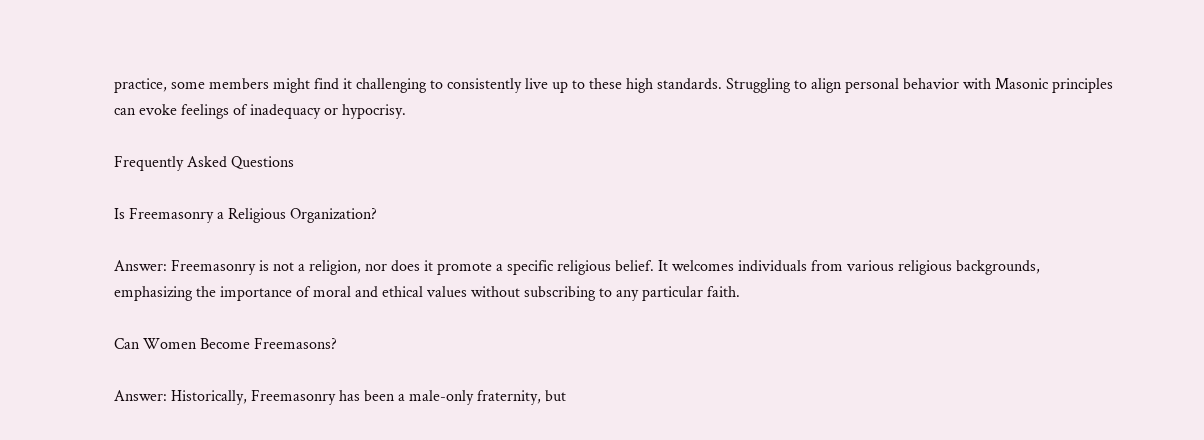practice, some members might find it challenging to consistently live up to these high standards. Struggling to align personal behavior with Masonic principles can evoke feelings of inadequacy or hypocrisy.

Frequently Asked Questions

Is Freemasonry a Religious Organization?

Answer: Freemasonry is not a religion, nor does it promote a specific religious belief. It welcomes individuals from various religious backgrounds, emphasizing the importance of moral and ethical values without subscribing to any particular faith.

Can Women Become Freemasons?

Answer: Historically, Freemasonry has been a male-only fraternity, but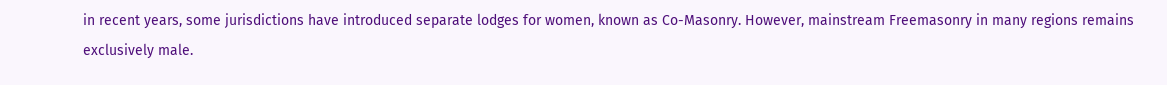in recent years, some jurisdictions have introduced separate lodges for women, known as Co-Masonry. However, mainstream Freemasonry in many regions remains exclusively male.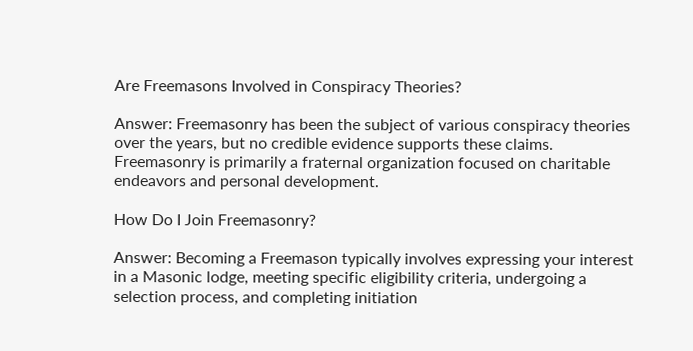Are Freemasons Involved in Conspiracy Theories?

Answer: Freemasonry has been the subject of various conspiracy theories over the years, but no credible evidence supports these claims. Freemasonry is primarily a fraternal organization focused on charitable endeavors and personal development.

How Do I Join Freemasonry?

Answer: Becoming a Freemason typically involves expressing your interest in a Masonic lodge, meeting specific eligibility criteria, undergoing a selection process, and completing initiation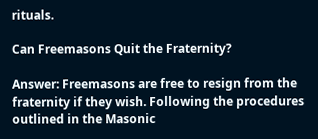rituals.

Can Freemasons Quit the Fraternity?

Answer: Freemasons are free to resign from the fraternity if they wish. Following the procedures outlined in the Masonic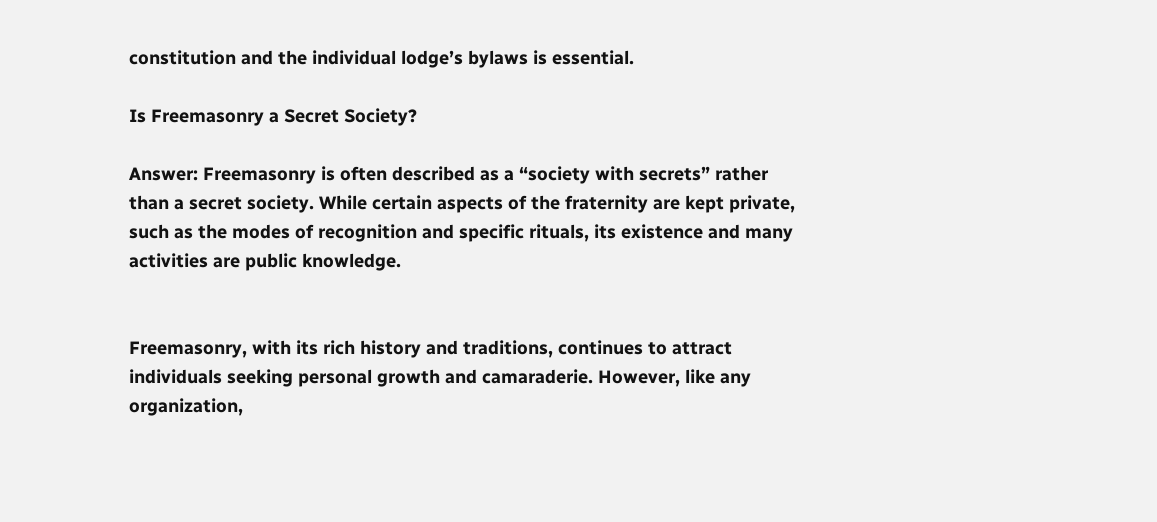constitution and the individual lodge’s bylaws is essential.

Is Freemasonry a Secret Society?

Answer: Freemasonry is often described as a “society with secrets” rather than a secret society. While certain aspects of the fraternity are kept private, such as the modes of recognition and specific rituals, its existence and many activities are public knowledge.


Freemasonry, with its rich history and traditions, continues to attract individuals seeking personal growth and camaraderie. However, like any organization,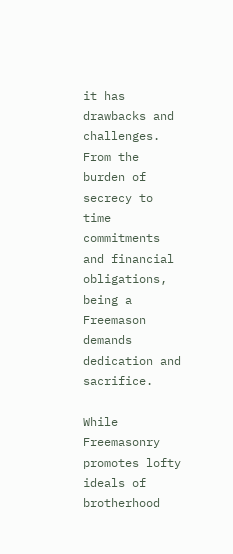it has drawbacks and challenges. From the burden of secrecy to time commitments and financial obligations, being a Freemason demands dedication and sacrifice.

While Freemasonry promotes lofty ideals of brotherhood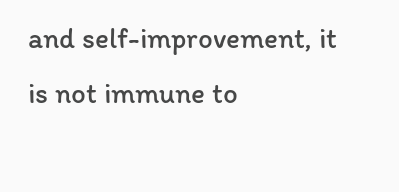and self-improvement, it is not immune to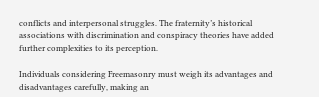conflicts and interpersonal struggles. The fraternity’s historical associations with discrimination and conspiracy theories have added further complexities to its perception.

Individuals considering Freemasonry must weigh its advantages and disadvantages carefully, making an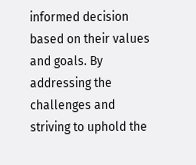informed decision based on their values and goals. By addressing the challenges and striving to uphold the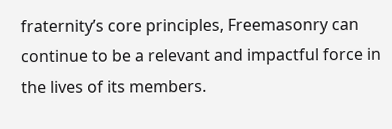fraternity’s core principles, Freemasonry can continue to be a relevant and impactful force in the lives of its members.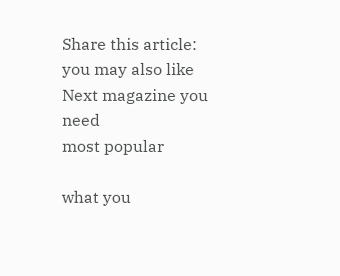Share this article:
you may also like
Next magazine you need
most popular

what you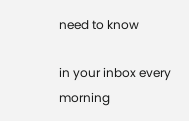need to know

in your inbox every morning